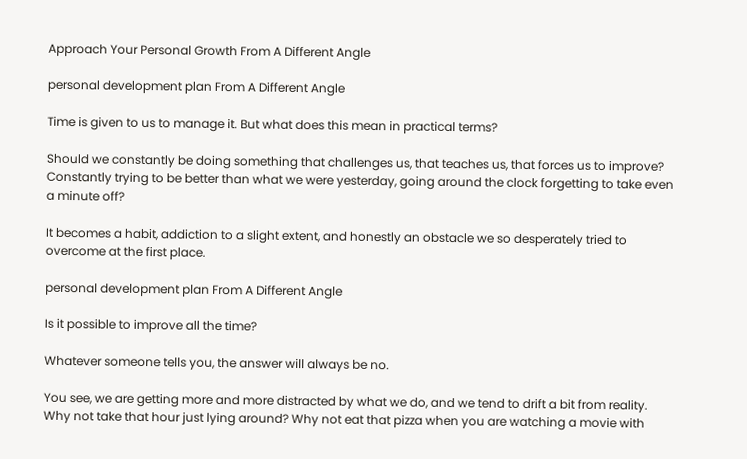Approach Your Personal Growth From A Different Angle

personal development plan From A Different Angle

Time is given to us to manage it. But what does this mean in practical terms?

Should we constantly be doing something that challenges us, that teaches us, that forces us to improve? Constantly trying to be better than what we were yesterday, going around the clock forgetting to take even a minute off?

It becomes a habit, addiction to a slight extent, and honestly an obstacle we so desperately tried to overcome at the first place.

personal development plan From A Different Angle

Is it possible to improve all the time?

Whatever someone tells you, the answer will always be no.

You see, we are getting more and more distracted by what we do, and we tend to drift a bit from reality. Why not take that hour just lying around? Why not eat that pizza when you are watching a movie with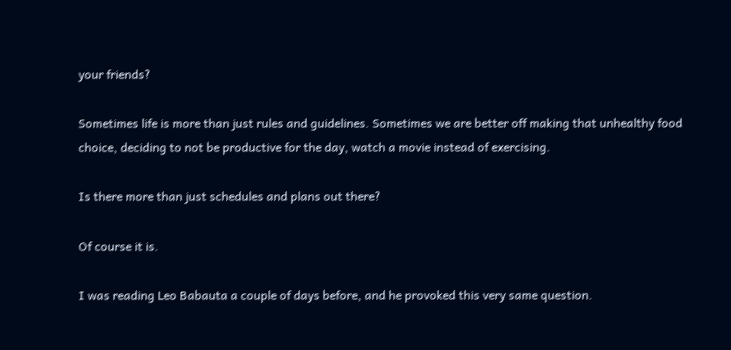your friends?

Sometimes life is more than just rules and guidelines. Sometimes we are better off making that unhealthy food choice, deciding to not be productive for the day, watch a movie instead of exercising.

Is there more than just schedules and plans out there?

Of course it is.

I was reading Leo Babauta a couple of days before, and he provoked this very same question.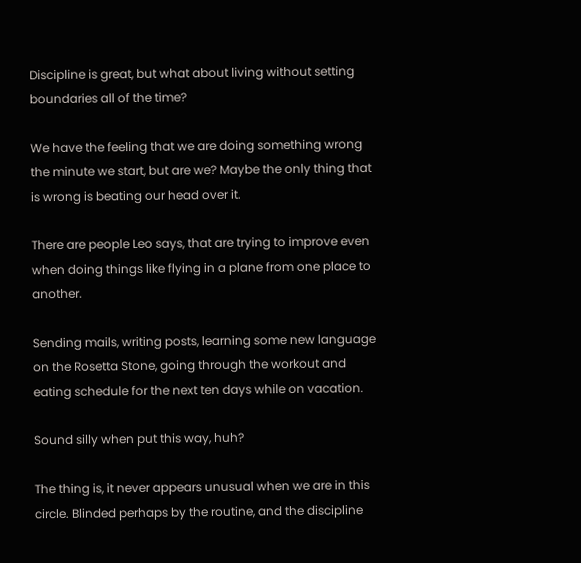Discipline is great, but what about living without setting boundaries all of the time?

We have the feeling that we are doing something wrong the minute we start, but are we? Maybe the only thing that is wrong is beating our head over it.

There are people Leo says, that are trying to improve even when doing things like flying in a plane from one place to another.

Sending mails, writing posts, learning some new language on the Rosetta Stone, going through the workout and eating schedule for the next ten days while on vacation.

Sound silly when put this way, huh?

The thing is, it never appears unusual when we are in this circle. Blinded perhaps by the routine, and the discipline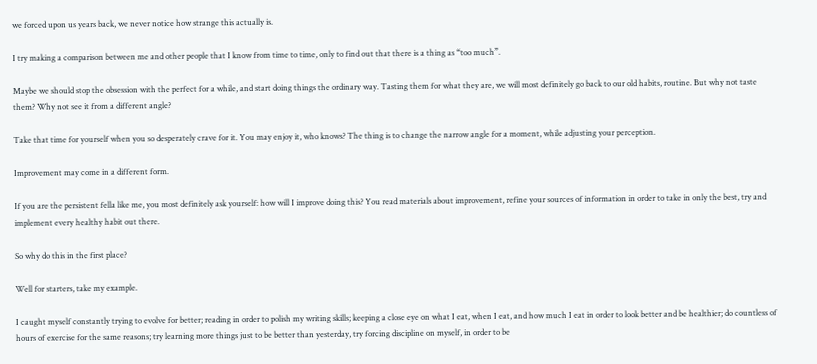we forced upon us years back, we never notice how strange this actually is.

I try making a comparison between me and other people that I know from time to time, only to find out that there is a thing as “too much”.

Maybe we should stop the obsession with the perfect for a while, and start doing things the ordinary way. Tasting them for what they are, we will most definitely go back to our old habits, routine. But why not taste them? Why not see it from a different angle?

Take that time for yourself when you so desperately crave for it. You may enjoy it, who knows? The thing is to change the narrow angle for a moment, while adjusting your perception.

Improvement may come in a different form.

If you are the persistent fella like me, you most definitely ask yourself: how will I improve doing this? You read materials about improvement, refine your sources of information in order to take in only the best, try and implement every healthy habit out there.

So why do this in the first place?

Well for starters, take my example.

I caught myself constantly trying to evolve for better; reading in order to polish my writing skills; keeping a close eye on what I eat, when I eat, and how much I eat in order to look better and be healthier; do countless of hours of exercise for the same reasons; try learning more things just to be better than yesterday, try forcing discipline on myself, in order to be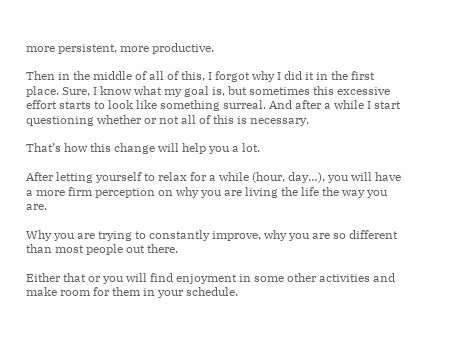more persistent, more productive.

Then in the middle of all of this, I forgot why I did it in the first place. Sure, I know what my goal is, but sometimes this excessive effort starts to look like something surreal. And after a while I start questioning whether or not all of this is necessary.

That’s how this change will help you a lot.

After letting yourself to relax for a while (hour, day…), you will have a more firm perception on why you are living the life the way you are.

Why you are trying to constantly improve, why you are so different than most people out there.

Either that or you will find enjoyment in some other activities and make room for them in your schedule.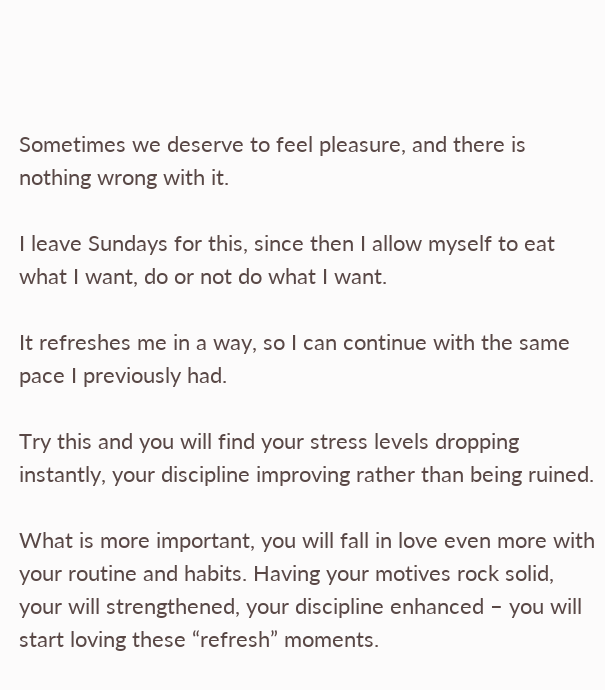Sometimes we deserve to feel pleasure, and there is nothing wrong with it.

I leave Sundays for this, since then I allow myself to eat what I want, do or not do what I want.

It refreshes me in a way, so I can continue with the same pace I previously had.

Try this and you will find your stress levels dropping instantly, your discipline improving rather than being ruined.

What is more important, you will fall in love even more with your routine and habits. Having your motives rock solid, your will strengthened, your discipline enhanced – you will start loving these “refresh” moments.